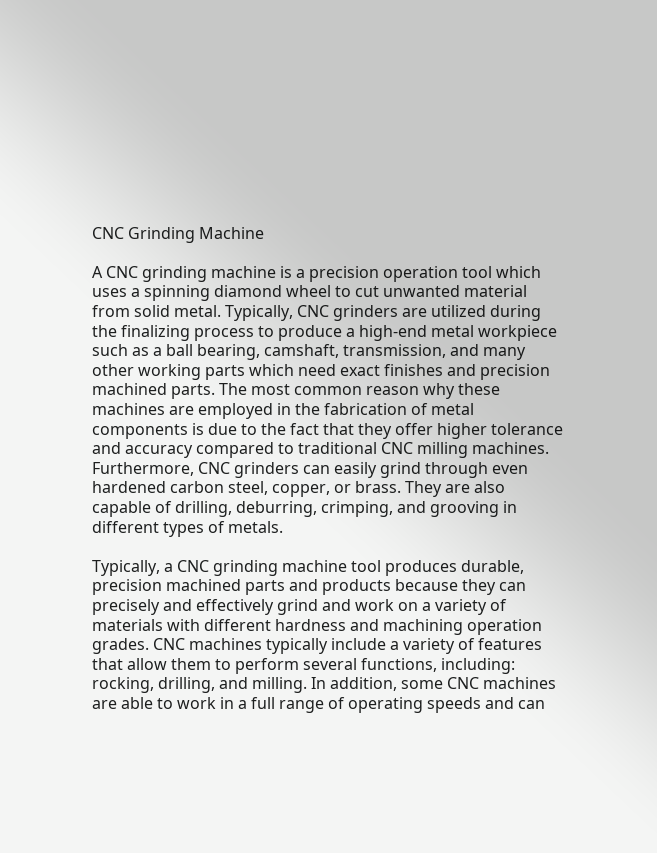CNC Grinding Machine

A CNC grinding machine is a precision operation tool which uses a spinning diamond wheel to cut unwanted material from solid metal. Typically, CNC grinders are utilized during the finalizing process to produce a high-end metal workpiece such as a ball bearing, camshaft, transmission, and many other working parts which need exact finishes and precision machined parts. The most common reason why these machines are employed in the fabrication of metal components is due to the fact that they offer higher tolerance and accuracy compared to traditional CNC milling machines. Furthermore, CNC grinders can easily grind through even hardened carbon steel, copper, or brass. They are also capable of drilling, deburring, crimping, and grooving in different types of metals.

Typically, a CNC grinding machine tool produces durable, precision machined parts and products because they can precisely and effectively grind and work on a variety of materials with different hardness and machining operation grades. CNC machines typically include a variety of features that allow them to perform several functions, including: rocking, drilling, and milling. In addition, some CNC machines are able to work in a full range of operating speeds and can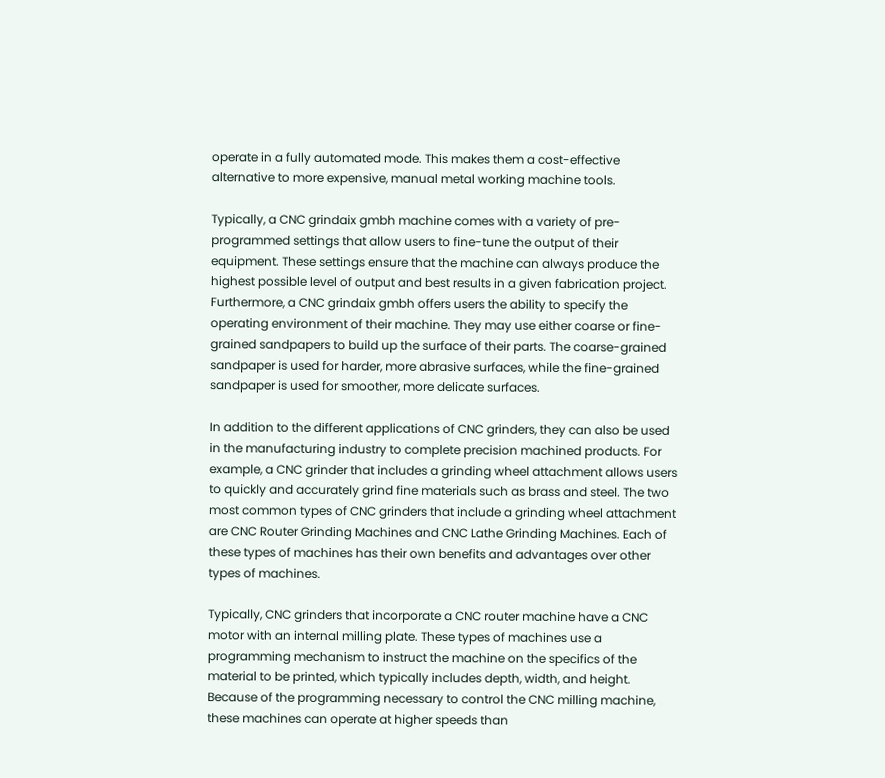operate in a fully automated mode. This makes them a cost-effective alternative to more expensive, manual metal working machine tools.

Typically, a CNC grindaix gmbh machine comes with a variety of pre-programmed settings that allow users to fine-tune the output of their equipment. These settings ensure that the machine can always produce the highest possible level of output and best results in a given fabrication project. Furthermore, a CNC grindaix gmbh offers users the ability to specify the operating environment of their machine. They may use either coarse or fine-grained sandpapers to build up the surface of their parts. The coarse-grained sandpaper is used for harder, more abrasive surfaces, while the fine-grained sandpaper is used for smoother, more delicate surfaces.

In addition to the different applications of CNC grinders, they can also be used in the manufacturing industry to complete precision machined products. For example, a CNC grinder that includes a grinding wheel attachment allows users to quickly and accurately grind fine materials such as brass and steel. The two most common types of CNC grinders that include a grinding wheel attachment are CNC Router Grinding Machines and CNC Lathe Grinding Machines. Each of these types of machines has their own benefits and advantages over other types of machines.

Typically, CNC grinders that incorporate a CNC router machine have a CNC motor with an internal milling plate. These types of machines use a programming mechanism to instruct the machine on the specifics of the material to be printed, which typically includes depth, width, and height. Because of the programming necessary to control the CNC milling machine, these machines can operate at higher speeds than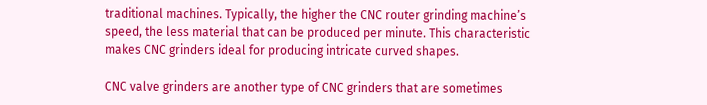traditional machines. Typically, the higher the CNC router grinding machine’s speed, the less material that can be produced per minute. This characteristic makes CNC grinders ideal for producing intricate curved shapes.

CNC valve grinders are another type of CNC grinders that are sometimes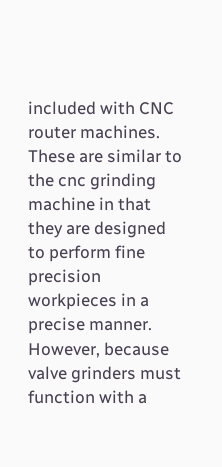included with CNC router machines. These are similar to the cnc grinding machine in that they are designed to perform fine precision workpieces in a precise manner. However, because valve grinders must function with a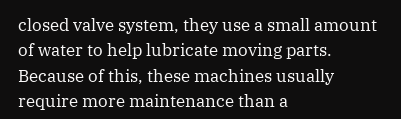closed valve system, they use a small amount of water to help lubricate moving parts. Because of this, these machines usually require more maintenance than a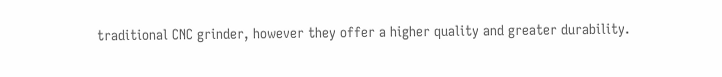traditional CNC grinder, however they offer a higher quality and greater durability.